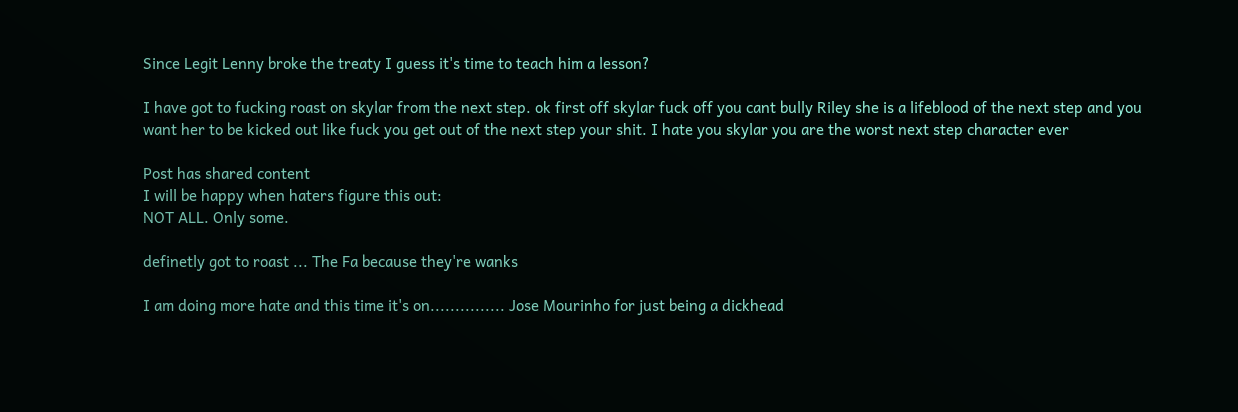Since Legit Lenny broke the treaty I guess it's time to teach him a lesson?

I have got to fucking roast on skylar from the next step. ok first off skylar fuck off you cant bully Riley she is a lifeblood of the next step and you want her to be kicked out like fuck you get out of the next step your shit. I hate you skylar you are the worst next step character ever

Post has shared content
I will be happy when haters figure this out:
NOT ALL. Only some.

definetly got to roast ... The Fa because they're wanks

I am doing more hate and this time it's on............... Jose Mourinho for just being a dickhead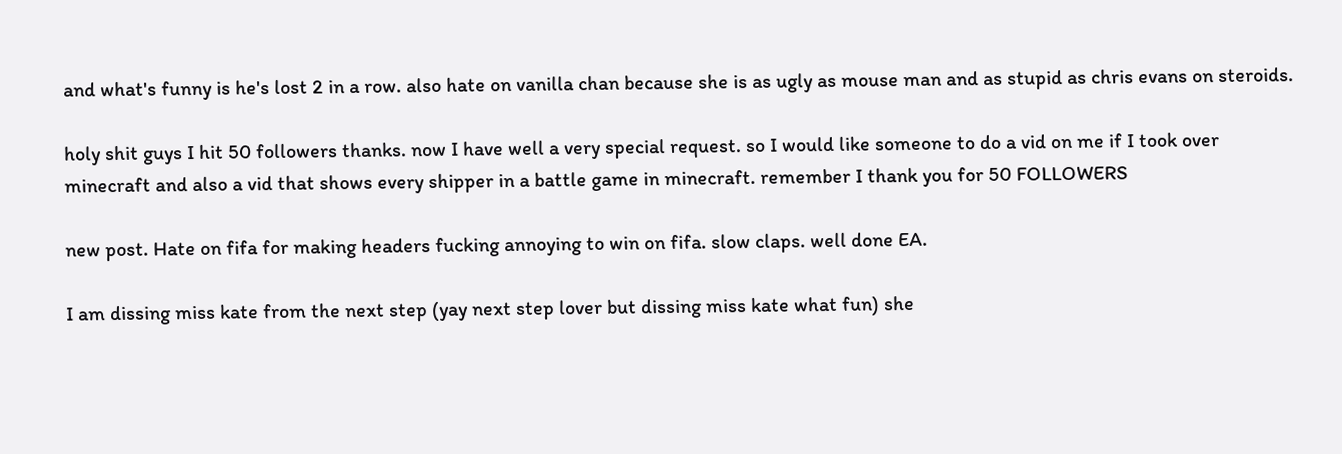and what's funny is he's lost 2 in a row. also hate on vanilla chan because she is as ugly as mouse man and as stupid as chris evans on steroids.

holy shit guys I hit 50 followers thanks. now I have well a very special request. so I would like someone to do a vid on me if I took over minecraft and also a vid that shows every shipper in a battle game in minecraft. remember I thank you for 50 FOLLOWERS

new post. Hate on fifa for making headers fucking annoying to win on fifa. slow claps. well done EA.

I am dissing miss kate from the next step (yay next step lover but dissing miss kate what fun) she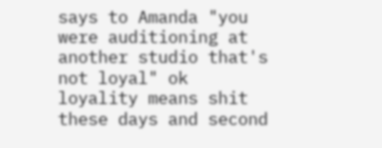says to Amanda "you were auditioning at another studio that's not loyal" ok loyality means shit these days and second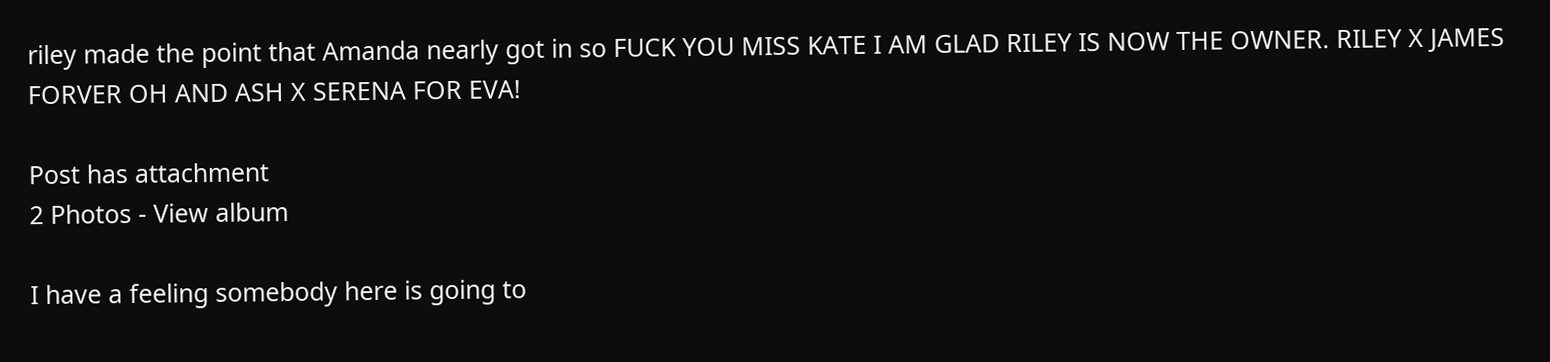riley made the point that Amanda nearly got in so FUCK YOU MISS KATE I AM GLAD RILEY IS NOW THE OWNER. RILEY X JAMES FORVER OH AND ASH X SERENA FOR EVA!

Post has attachment
2 Photos - View album

I have a feeling somebody here is going to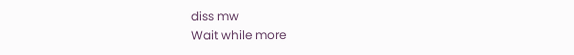diss mw
Wait while more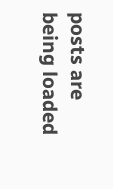posts are being loaded